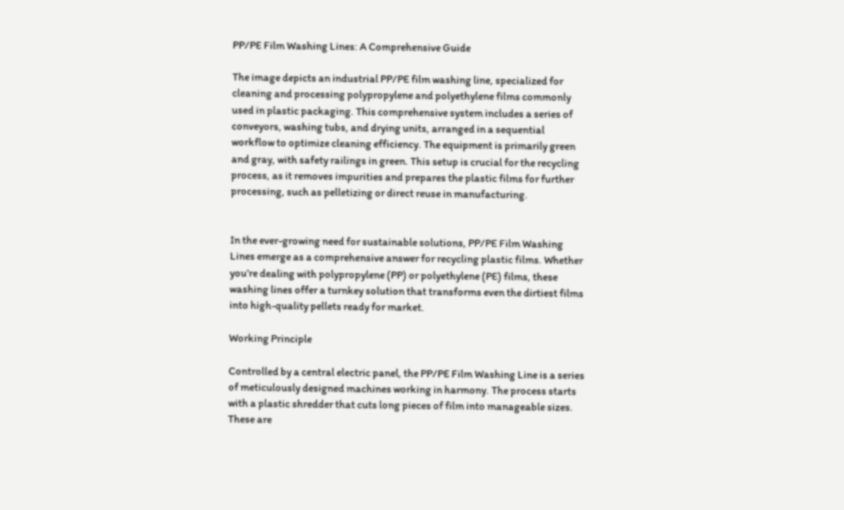PP/PE Film Washing Lines: A Comprehensive Guide

The image depicts an industrial PP/PE film washing line, specialized for cleaning and processing polypropylene and polyethylene films commonly used in plastic packaging. This comprehensive system includes a series of conveyors, washing tubs, and drying units, arranged in a sequential workflow to optimize cleaning efficiency. The equipment is primarily green and gray, with safety railings in green. This setup is crucial for the recycling process, as it removes impurities and prepares the plastic films for further processing, such as pelletizing or direct reuse in manufacturing.


In the ever-growing need for sustainable solutions, PP/PE Film Washing Lines emerge as a comprehensive answer for recycling plastic films. Whether you’re dealing with polypropylene (PP) or polyethylene (PE) films, these washing lines offer a turnkey solution that transforms even the dirtiest films into high-quality pellets ready for market.

Working Principle

Controlled by a central electric panel, the PP/PE Film Washing Line is a series of meticulously designed machines working in harmony. The process starts with a plastic shredder that cuts long pieces of film into manageable sizes. These are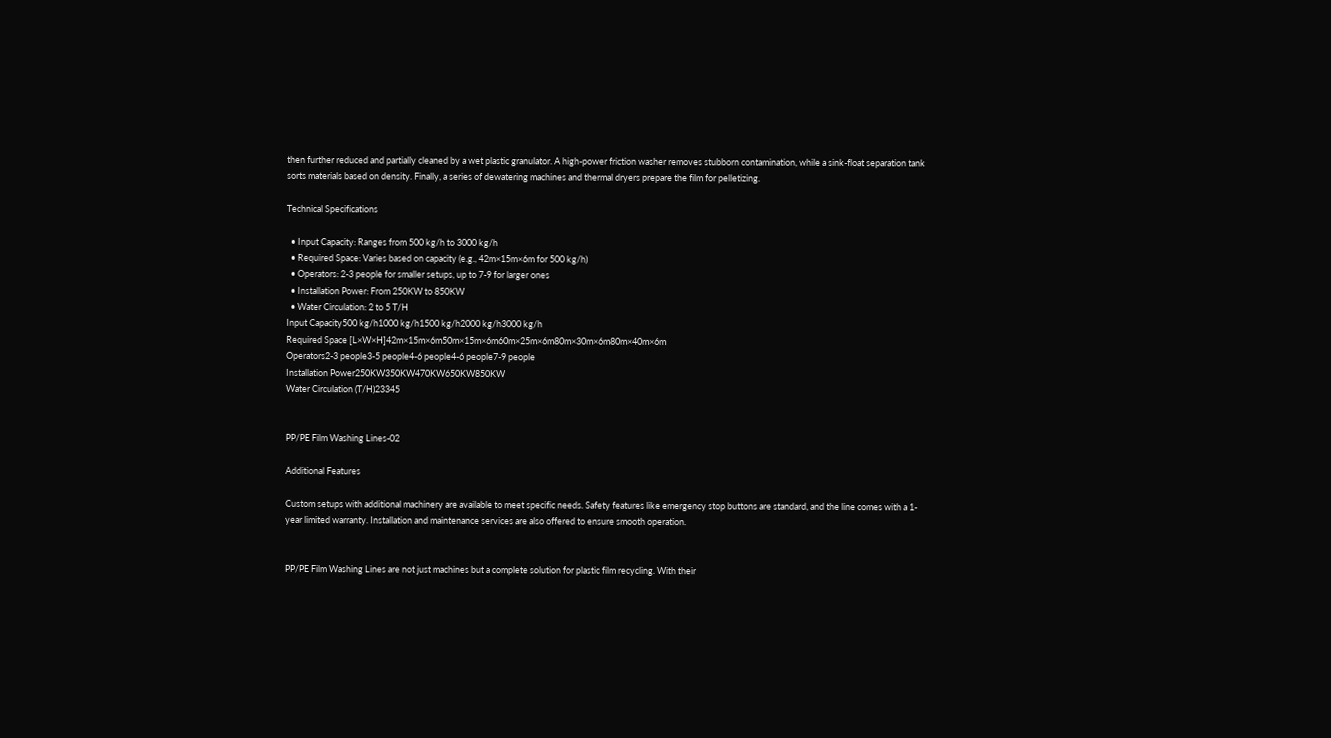then further reduced and partially cleaned by a wet plastic granulator. A high-power friction washer removes stubborn contamination, while a sink-float separation tank sorts materials based on density. Finally, a series of dewatering machines and thermal dryers prepare the film for pelletizing.

Technical Specifications

  • Input Capacity: Ranges from 500 kg/h to 3000 kg/h
  • Required Space: Varies based on capacity (e.g., 42m×15m×6m for 500 kg/h)
  • Operators: 2-3 people for smaller setups, up to 7-9 for larger ones
  • Installation Power: From 250KW to 850KW
  • Water Circulation: 2 to 5 T/H
Input Capacity500 kg/h1000 kg/h1500 kg/h2000 kg/h3000 kg/h
Required Space [L×W×H]42m×15m×6m50m×15m×6m60m×25m×6m80m×30m×6m80m×40m×6m
Operators2-3 people3-5 people4-6 people4-6 people7-9 people
Installation Power250KW350KW470KW650KW850KW
Water Circulation (T/H)23345


PP/PE Film Washing Lines-02

Additional Features

Custom setups with additional machinery are available to meet specific needs. Safety features like emergency stop buttons are standard, and the line comes with a 1-year limited warranty. Installation and maintenance services are also offered to ensure smooth operation.


PP/PE Film Washing Lines are not just machines but a complete solution for plastic film recycling. With their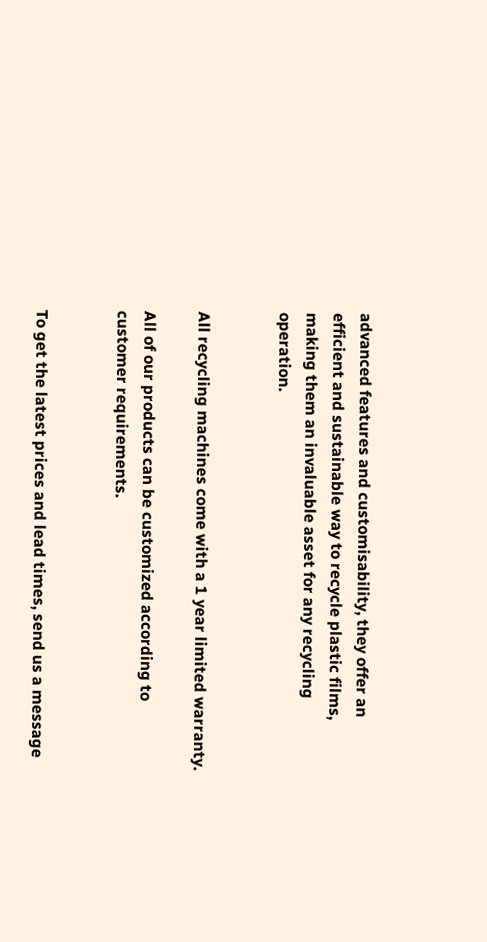advanced features and customisability, they offer an efficient and sustainable way to recycle plastic films, making them an invaluable asset for any recycling operation.


All recycling machines come with a 1 year limited warranty.

All of our products can be customized according to customer requirements.


To get the latest prices and lead times, send us a message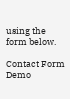using the form below.

Contact Form Demo